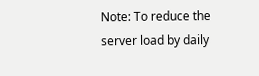Note: To reduce the server load by daily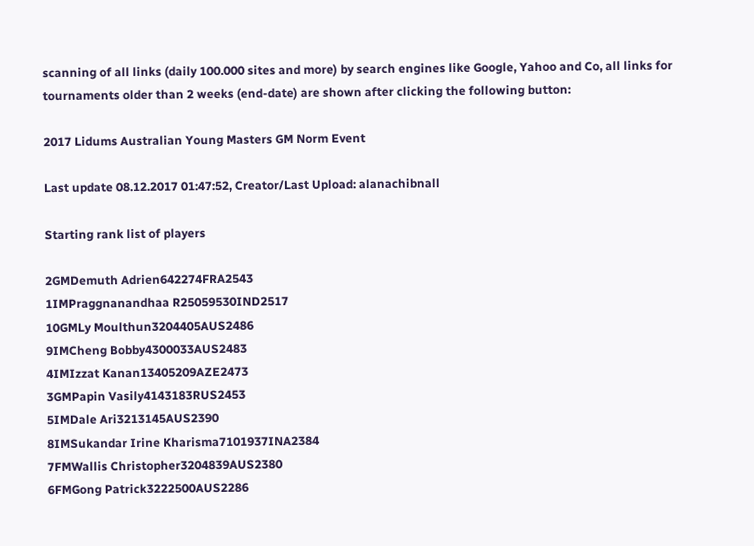scanning of all links (daily 100.000 sites and more) by search engines like Google, Yahoo and Co, all links for tournaments older than 2 weeks (end-date) are shown after clicking the following button:

2017 Lidums Australian Young Masters GM Norm Event

Last update 08.12.2017 01:47:52, Creator/Last Upload: alanachibnall

Starting rank list of players

2GMDemuth Adrien642274FRA2543
1IMPraggnanandhaa R25059530IND2517
10GMLy Moulthun3204405AUS2486
9IMCheng Bobby4300033AUS2483
4IMIzzat Kanan13405209AZE2473
3GMPapin Vasily4143183RUS2453
5IMDale Ari3213145AUS2390
8IMSukandar Irine Kharisma7101937INA2384
7FMWallis Christopher3204839AUS2380
6FMGong Patrick3222500AUS2286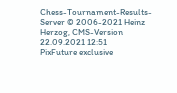Chess-Tournament-Results-Server © 2006-2021 Heinz Herzog, CMS-Version 22.09.2021 12:51
PixFuture exclusive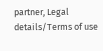partner, Legal details/Terms of use